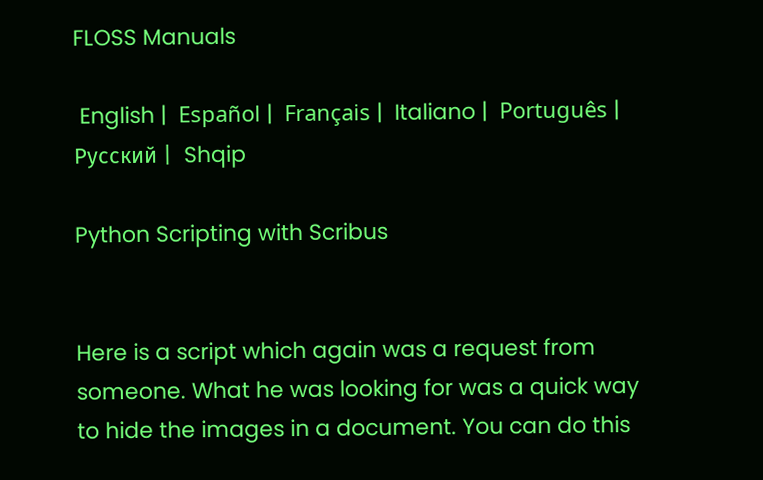FLOSS Manuals

 English |  Español |  Français |  Italiano |  Português |  Русский |  Shqip

Python Scripting with Scribus


Here is a script which again was a request from someone. What he was looking for was a quick way to hide the images in a document. You can do this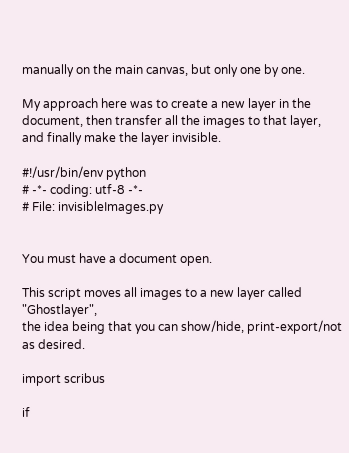manually on the main canvas, but only one by one.

My approach here was to create a new layer in the document, then transfer all the images to that layer, and finally make the layer invisible.

#!/usr/bin/env python
# -*- coding: utf-8 -*-
# File: invisibleImages.py


You must have a document open.

This script moves all images to a new layer called "Ghostlayer",
the idea being that you can show/hide, print-export/not as desired.

import scribus

if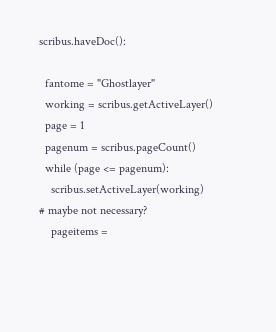scribus.haveDoc():

  fantome = "Ghostlayer"
  working = scribus.getActiveLayer()
  page = 1
  pagenum = scribus.pageCount()
  while (page <= pagenum):
    scribus.setActiveLayer(working)  # maybe not necessary?
    pageitems =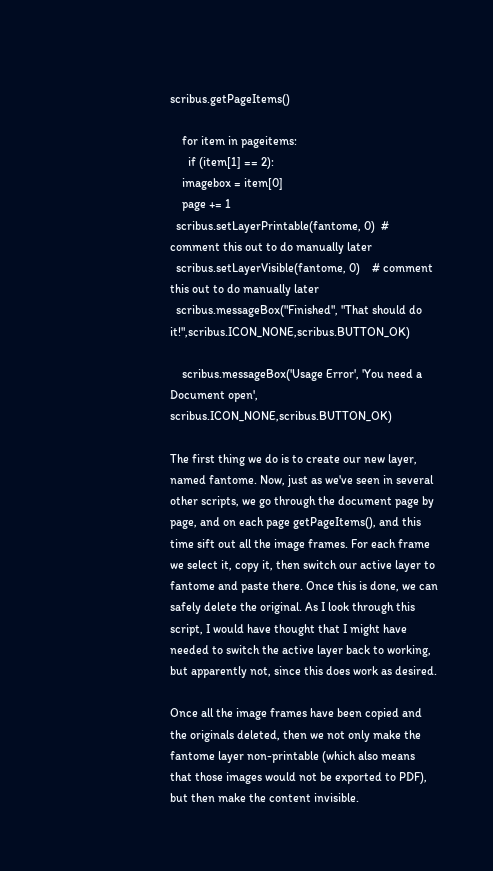scribus.getPageItems()

    for item in pageitems:
      if (item[1] == 2):
    imagebox = item[0]
    page += 1
  scribus.setLayerPrintable(fantome, 0)  # comment this out to do manually later
  scribus.setLayerVisible(fantome, 0)    # comment this out to do manually later
  scribus.messageBox("Finished", "That should do it!",scribus.ICON_NONE,scribus.BUTTON_OK)

    scribus.messageBox('Usage Error', 'You need a Document open', scribus.ICON_NONE,scribus.BUTTON_OK)

The first thing we do is to create our new layer, named fantome. Now, just as we've seen in several other scripts, we go through the document page by page, and on each page getPageItems(), and this time sift out all the image frames. For each frame we select it, copy it, then switch our active layer to fantome and paste there. Once this is done, we can safely delete the original. As I look through this script, I would have thought that I might have needed to switch the active layer back to working, but apparently not, since this does work as desired.

Once all the image frames have been copied and the originals deleted, then we not only make the fantome layer non-printable (which also means that those images would not be exported to PDF), but then make the content invisible.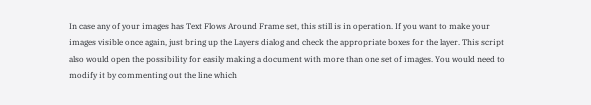In case any of your images has Text Flows Around Frame set, this still is in operation. If you want to make your images visible once again, just bring up the Layers dialog and check the appropriate boxes for the layer. This script also would open the possibility for easily making a document with more than one set of images. You would need to modify it by commenting out the line which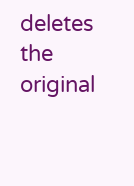deletes the original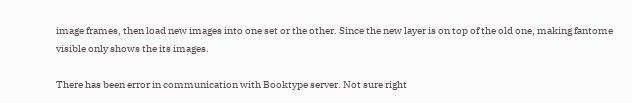image frames, then load new images into one set or the other. Since the new layer is on top of the old one, making fantome visible only shows the its images.

There has been error in communication with Booktype server. Not sure right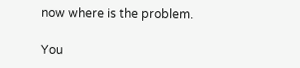now where is the problem.

You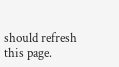should refresh this page.